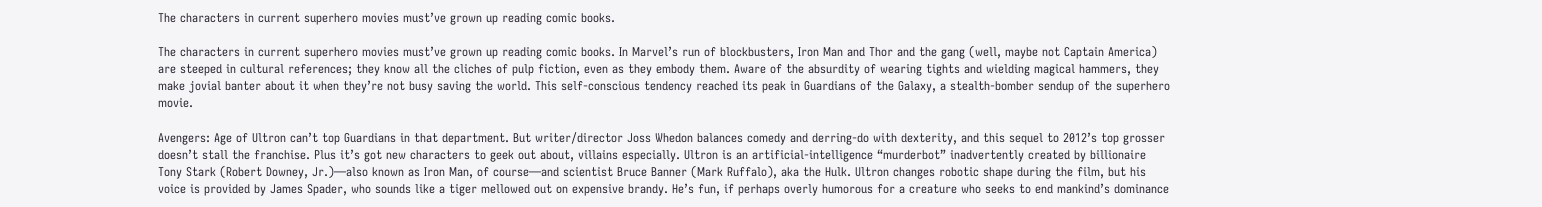The characters in current superhero movies must’ve grown up reading comic books.

The characters in current superhero movies must’ve grown up reading comic books. In Marvel’s run of blockbusters, Iron Man and Thor and the gang (well, maybe not Captain America) are steeped in cultural references; they know all the cliches of pulp fiction, even as they embody them. Aware of the absurdity of wearing tights and wielding magical hammers, they make jovial banter about it when they’re not busy saving the world. This self-conscious tendency reached its peak in Guardians of the Galaxy, a stealth-bomber sendup of the superhero movie.

Avengers: Age of Ultron can’t top Guardians in that department. But writer/director Joss Whedon balances comedy and derring-do with dexterity, and this sequel to 2012’s top grosser doesn’t stall the franchise. Plus it’s got new characters to geek out about, villains especially. Ultron is an artificial-intelligence “murderbot” inadvertently created by billionaire Tony Stark (Robert Downey, Jr.)—also known as Iron Man, of course—and scientist Bruce Banner (Mark Ruffalo), aka the Hulk. Ultron changes robotic shape during the film, but his voice is provided by James Spader, who sounds like a tiger mellowed out on expensive brandy. He’s fun, if perhaps overly humorous for a creature who seeks to end mankind’s dominance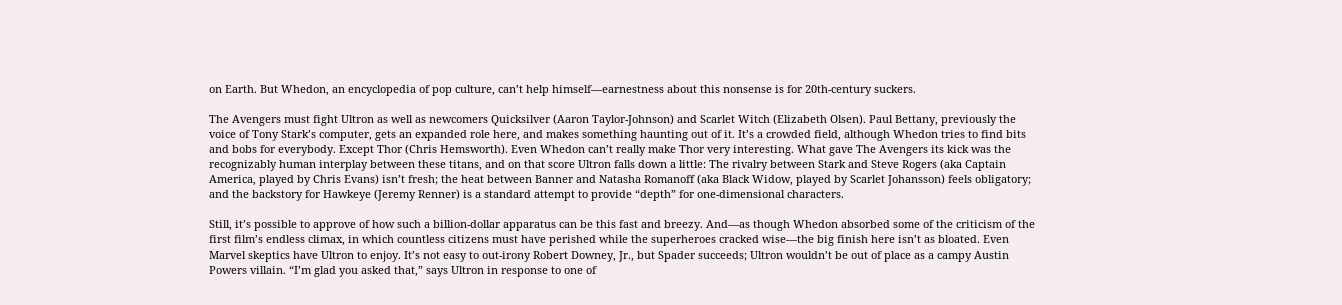on Earth. But Whedon, an encyclopedia of pop culture, can’t help himself—earnestness about this nonsense is for 20th-century suckers.

The Avengers must fight Ultron as well as newcomers Quicksilver (Aaron Taylor-Johnson) and Scarlet Witch (Elizabeth Olsen). Paul Bettany, previously the voice of Tony Stark’s computer, gets an expanded role here, and makes something haunting out of it. It’s a crowded field, although Whedon tries to find bits and bobs for everybody. Except Thor (Chris Hemsworth). Even Whedon can’t really make Thor very interesting. What gave The Avengers its kick was the recognizably human interplay between these titans, and on that score Ultron falls down a little: The rivalry between Stark and Steve Rogers (aka Captain America, played by Chris Evans) isn’t fresh; the heat between Banner and Natasha Romanoff (aka Black Widow, played by Scarlet Johansson) feels obligatory; and the backstory for Hawkeye (Jeremy Renner) is a standard attempt to provide “depth” for one-dimensional characters.

Still, it’s possible to approve of how such a billion-dollar apparatus can be this fast and breezy. And—as though Whedon absorbed some of the criticism of the first film’s endless climax, in which countless citizens must have perished while the superheroes cracked wise—the big finish here isn’t as bloated. Even Marvel skeptics have Ultron to enjoy. It’s not easy to out-irony Robert Downey, Jr., but Spader succeeds; Ultron wouldn’t be out of place as a campy Austin Powers villain. “I’m glad you asked that,” says Ultron in response to one of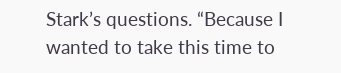Stark’s questions. “Because I wanted to take this time to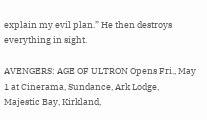explain my evil plan.” He then destroys everything in sight.

AVENGERS: AGE OF ULTRON Opens Fri., May 1 at Cinerama, Sundance, Ark Lodge, Majestic Bay, Kirkland,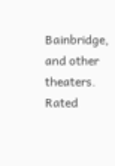Bainbridge, and other theaters. Rated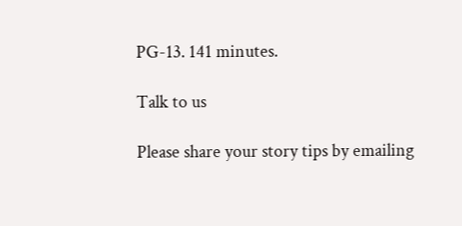PG-13. 141 minutes.

Talk to us

Please share your story tips by emailing